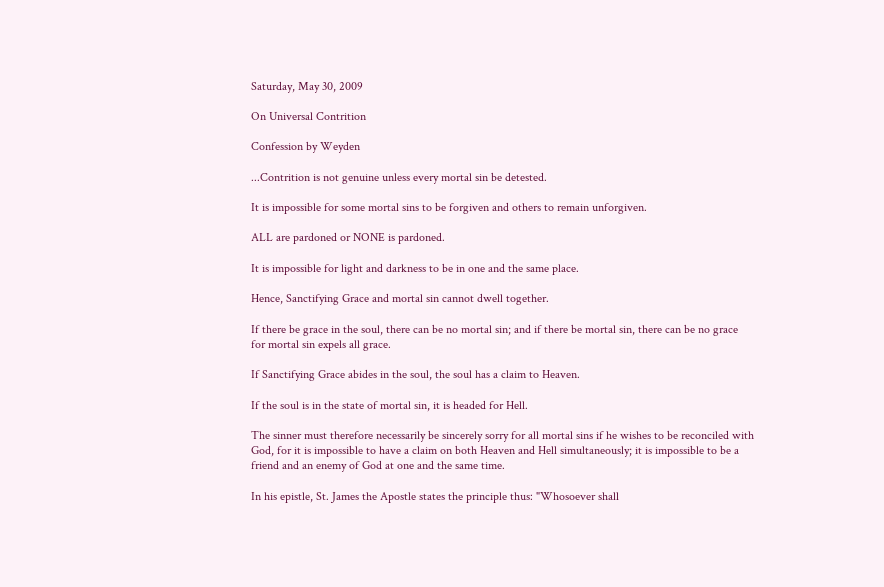Saturday, May 30, 2009

On Universal Contrition

Confession by Weyden

...Contrition is not genuine unless every mortal sin be detested.

It is impossible for some mortal sins to be forgiven and others to remain unforgiven.

ALL are pardoned or NONE is pardoned.

It is impossible for light and darkness to be in one and the same place.

Hence, Sanctifying Grace and mortal sin cannot dwell together.

If there be grace in the soul, there can be no mortal sin; and if there be mortal sin, there can be no grace for mortal sin expels all grace.

If Sanctifying Grace abides in the soul, the soul has a claim to Heaven.

If the soul is in the state of mortal sin, it is headed for Hell.

The sinner must therefore necessarily be sincerely sorry for all mortal sins if he wishes to be reconciled with God, for it is impossible to have a claim on both Heaven and Hell simultaneously; it is impossible to be a friend and an enemy of God at one and the same time.

In his epistle, St. James the Apostle states the principle thus: "Whosoever shall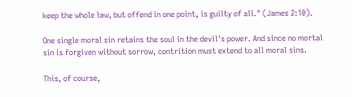keep the whole law, but offend in one point, is guilty of all." (James 2:10).

One single moral sin retains the soul in the devil's power. And since no mortal sin is forgiven without sorrow, contrition must extend to all moral sins.

This, of course,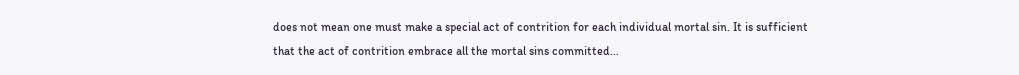does not mean one must make a special act of contrition for each individual mortal sin. It is sufficient that the act of contrition embrace all the mortal sins committed...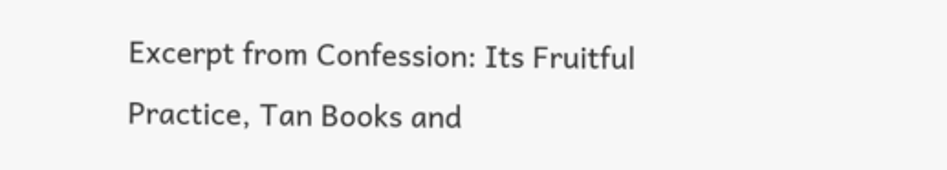Excerpt from Confession: Its Fruitful Practice, Tan Books and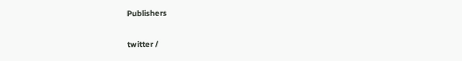Publishers

twitter /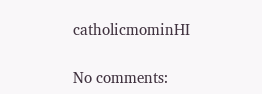catholicmominHI

No comments: